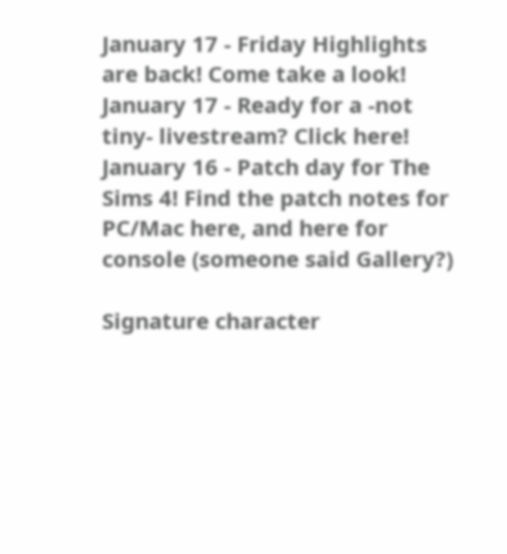January 17 - Friday Highlights are back! Come take a look!
January 17 - Ready for a -not tiny- livestream? Click here!
January 16 - Patch day for The Sims 4! Find the patch notes for PC/Mac here, and here for console (someone said Gallery?)

Signature character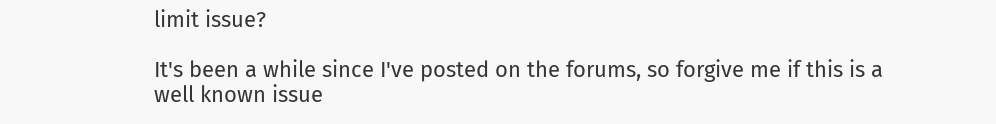limit issue?

It's been a while since I've posted on the forums, so forgive me if this is a well known issue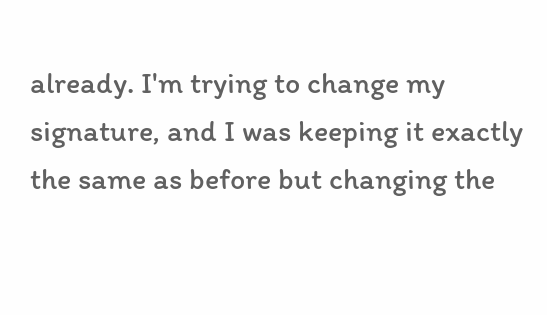already. I'm trying to change my signature, and I was keeping it exactly the same as before but changing the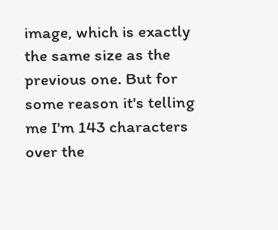image, which is exactly the same size as the previous one. But for some reason it's telling me I'm 143 characters over the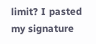limit? I pasted my signature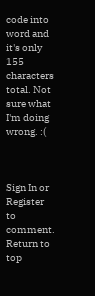code into word and it's only 155 characters total. Not sure what I'm doing wrong. :(



Sign In or Register to comment.
Return to top